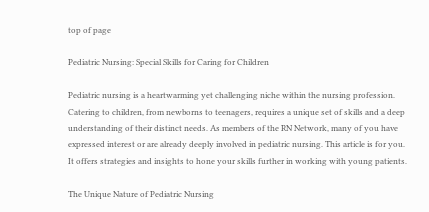top of page

Pediatric Nursing: Special Skills for Caring for Children

Pediatric nursing is a heartwarming yet challenging niche within the nursing profession. Catering to children, from newborns to teenagers, requires a unique set of skills and a deep understanding of their distinct needs. As members of the RN Network, many of you have expressed interest or are already deeply involved in pediatric nursing. This article is for you. It offers strategies and insights to hone your skills further in working with young patients.

The Unique Nature of Pediatric Nursing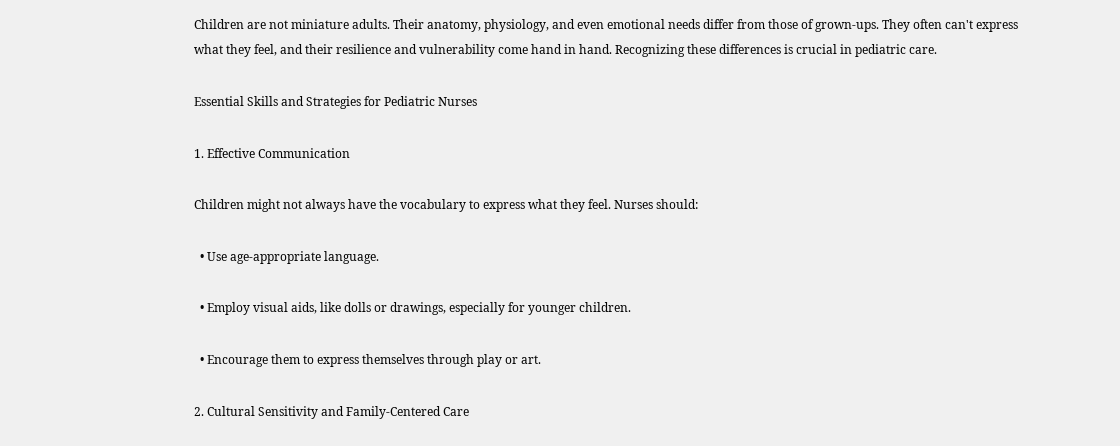Children are not miniature adults. Their anatomy, physiology, and even emotional needs differ from those of grown-ups. They often can't express what they feel, and their resilience and vulnerability come hand in hand. Recognizing these differences is crucial in pediatric care.

Essential Skills and Strategies for Pediatric Nurses

1. Effective Communication

Children might not always have the vocabulary to express what they feel. Nurses should:

  • Use age-appropriate language.

  • Employ visual aids, like dolls or drawings, especially for younger children.

  • Encourage them to express themselves through play or art.

2. Cultural Sensitivity and Family-Centered Care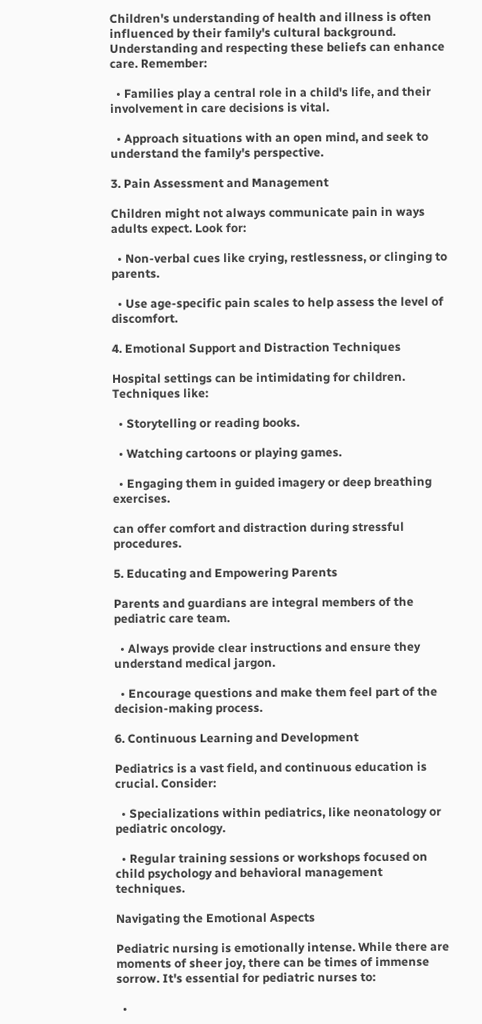Children's understanding of health and illness is often influenced by their family's cultural background. Understanding and respecting these beliefs can enhance care. Remember:

  • Families play a central role in a child's life, and their involvement in care decisions is vital.

  • Approach situations with an open mind, and seek to understand the family's perspective.

3. Pain Assessment and Management

Children might not always communicate pain in ways adults expect. Look for:

  • Non-verbal cues like crying, restlessness, or clinging to parents.

  • Use age-specific pain scales to help assess the level of discomfort.

4. Emotional Support and Distraction Techniques

Hospital settings can be intimidating for children. Techniques like:

  • Storytelling or reading books.

  • Watching cartoons or playing games.

  • Engaging them in guided imagery or deep breathing exercises.

can offer comfort and distraction during stressful procedures.

5. Educating and Empowering Parents

Parents and guardians are integral members of the pediatric care team.

  • Always provide clear instructions and ensure they understand medical jargon.

  • Encourage questions and make them feel part of the decision-making process.

6. Continuous Learning and Development

Pediatrics is a vast field, and continuous education is crucial. Consider:

  • Specializations within pediatrics, like neonatology or pediatric oncology.

  • Regular training sessions or workshops focused on child psychology and behavioral management techniques.

Navigating the Emotional Aspects

Pediatric nursing is emotionally intense. While there are moments of sheer joy, there can be times of immense sorrow. It's essential for pediatric nurses to:

  •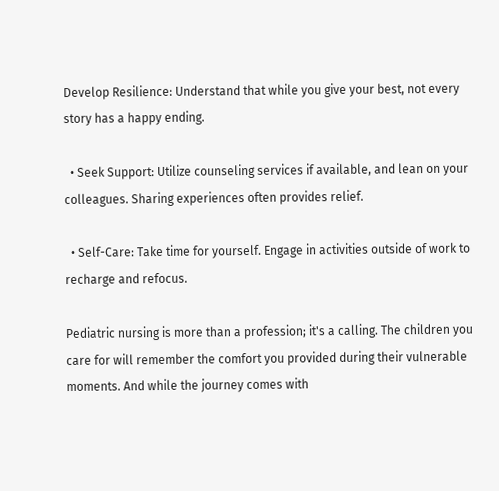Develop Resilience: Understand that while you give your best, not every story has a happy ending.

  • Seek Support: Utilize counseling services if available, and lean on your colleagues. Sharing experiences often provides relief.

  • Self-Care: Take time for yourself. Engage in activities outside of work to recharge and refocus.

Pediatric nursing is more than a profession; it's a calling. The children you care for will remember the comfort you provided during their vulnerable moments. And while the journey comes with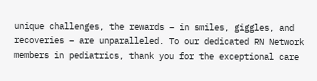unique challenges, the rewards – in smiles, giggles, and recoveries – are unparalleled. To our dedicated RN Network members in pediatrics, thank you for the exceptional care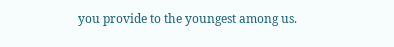you provide to the youngest among us.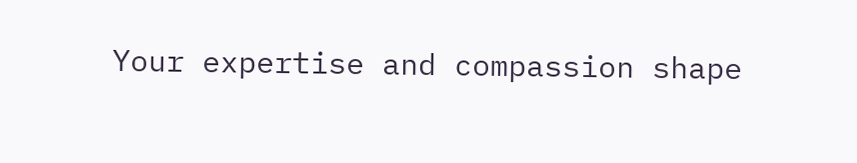Your expertise and compassion shape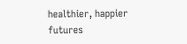healthier, happier futures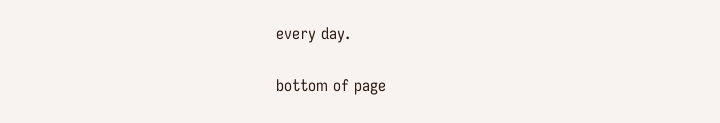every day.

bottom of page